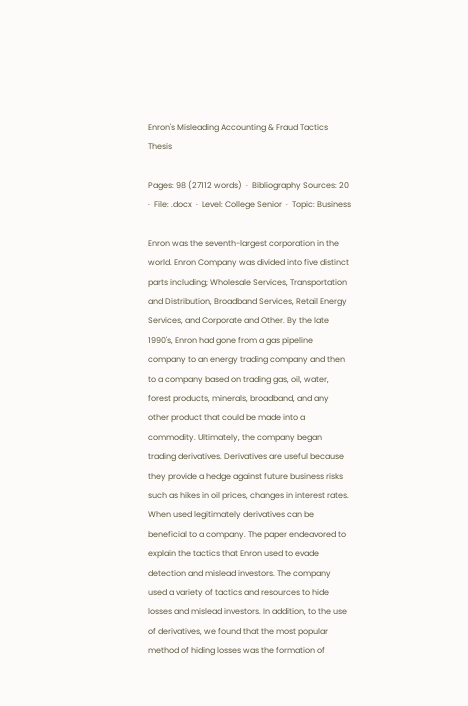Enron's Misleading Accounting & Fraud Tactics Thesis

Pages: 98 (27112 words)  ·  Bibliography Sources: 20  ·  File: .docx  ·  Level: College Senior  ·  Topic: Business

Enron was the seventh-largest corporation in the world. Enron Company was divided into five distinct parts including; Wholesale Services, Transportation and Distribution, Broadband Services, Retail Energy Services, and Corporate and Other. By the late 1990's, Enron had gone from a gas pipeline company to an energy trading company and then to a company based on trading gas, oil, water, forest products, minerals, broadband, and any other product that could be made into a commodity. Ultimately, the company began trading derivatives. Derivatives are useful because they provide a hedge against future business risks such as hikes in oil prices, changes in interest rates. When used legitimately derivatives can be beneficial to a company. The paper endeavored to explain the tactics that Enron used to evade detection and mislead investors. The company used a variety of tactics and resources to hide losses and mislead investors. In addition, to the use of derivatives, we found that the most popular method of hiding losses was the formation of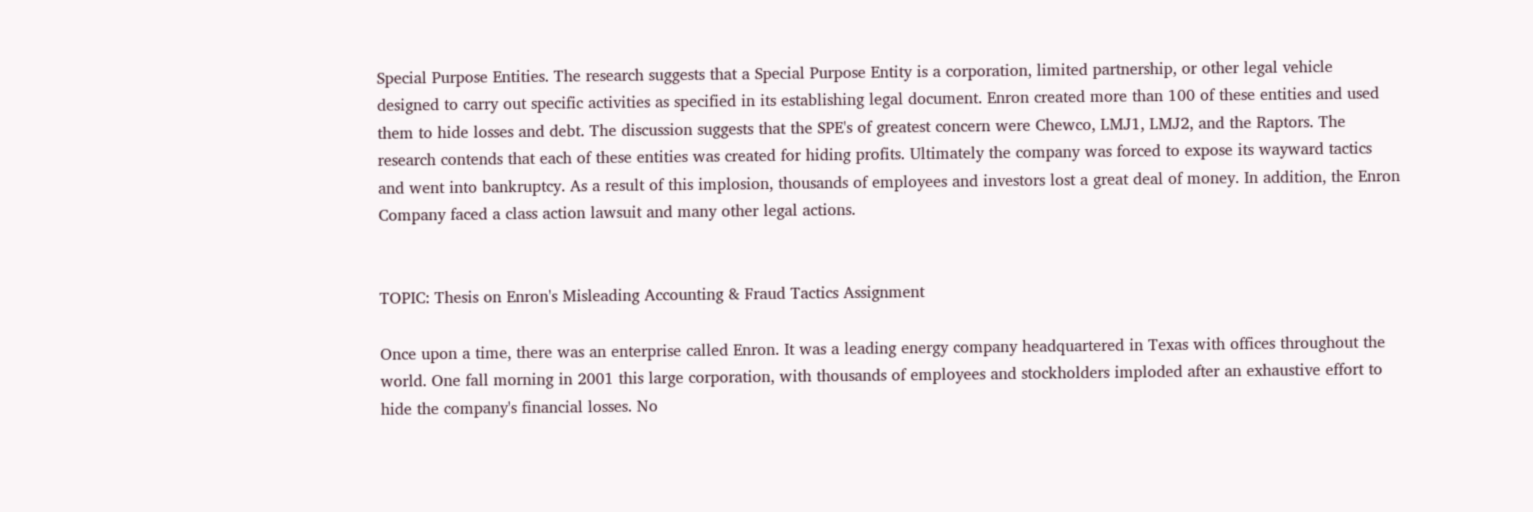Special Purpose Entities. The research suggests that a Special Purpose Entity is a corporation, limited partnership, or other legal vehicle designed to carry out specific activities as specified in its establishing legal document. Enron created more than 100 of these entities and used them to hide losses and debt. The discussion suggests that the SPE's of greatest concern were Chewco, LMJ1, LMJ2, and the Raptors. The research contends that each of these entities was created for hiding profits. Ultimately the company was forced to expose its wayward tactics and went into bankruptcy. As a result of this implosion, thousands of employees and investors lost a great deal of money. In addition, the Enron Company faced a class action lawsuit and many other legal actions.


TOPIC: Thesis on Enron's Misleading Accounting & Fraud Tactics Assignment

Once upon a time, there was an enterprise called Enron. It was a leading energy company headquartered in Texas with offices throughout the world. One fall morning in 2001 this large corporation, with thousands of employees and stockholders imploded after an exhaustive effort to hide the company's financial losses. No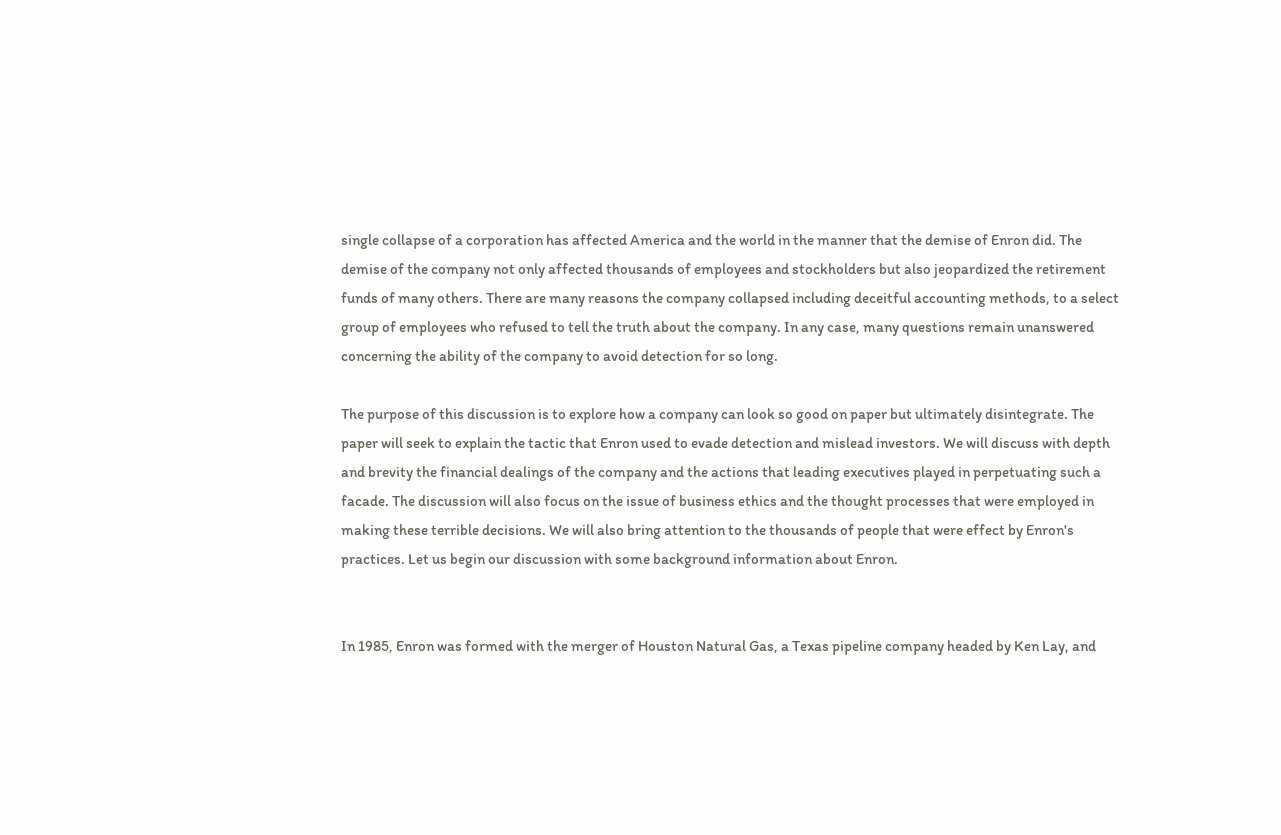single collapse of a corporation has affected America and the world in the manner that the demise of Enron did. The demise of the company not only affected thousands of employees and stockholders but also jeopardized the retirement funds of many others. There are many reasons the company collapsed including deceitful accounting methods, to a select group of employees who refused to tell the truth about the company. In any case, many questions remain unanswered concerning the ability of the company to avoid detection for so long.

The purpose of this discussion is to explore how a company can look so good on paper but ultimately disintegrate. The paper will seek to explain the tactic that Enron used to evade detection and mislead investors. We will discuss with depth and brevity the financial dealings of the company and the actions that leading executives played in perpetuating such a facade. The discussion will also focus on the issue of business ethics and the thought processes that were employed in making these terrible decisions. We will also bring attention to the thousands of people that were effect by Enron's practices. Let us begin our discussion with some background information about Enron.


In 1985, Enron was formed with the merger of Houston Natural Gas, a Texas pipeline company headed by Ken Lay, and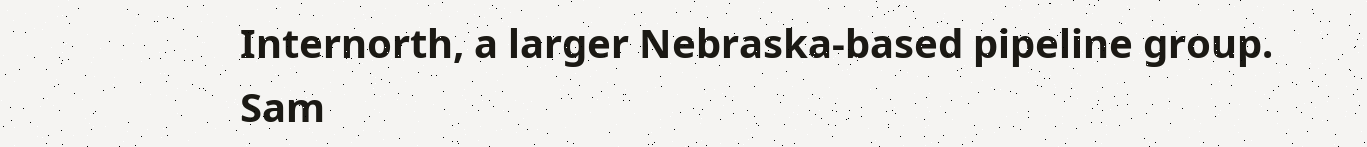Internorth, a larger Nebraska-based pipeline group. Sam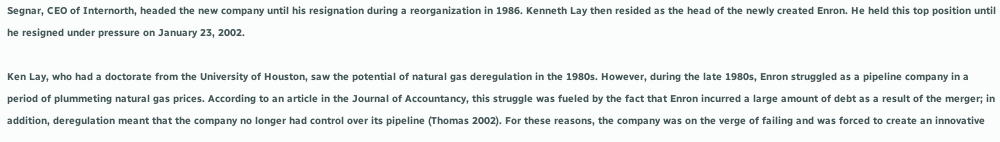Segnar, CEO of Internorth, headed the new company until his resignation during a reorganization in 1986. Kenneth Lay then resided as the head of the newly created Enron. He held this top position until he resigned under pressure on January 23, 2002.

Ken Lay, who had a doctorate from the University of Houston, saw the potential of natural gas deregulation in the 1980s. However, during the late 1980s, Enron struggled as a pipeline company in a period of plummeting natural gas prices. According to an article in the Journal of Accountancy, this struggle was fueled by the fact that Enron incurred a large amount of debt as a result of the merger; in addition, deregulation meant that the company no longer had control over its pipeline (Thomas 2002). For these reasons, the company was on the verge of failing and was forced to create an innovative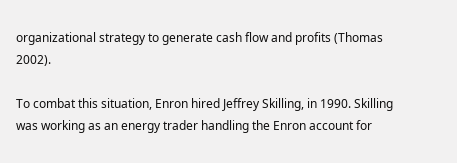organizational strategy to generate cash flow and profits (Thomas 2002).

To combat this situation, Enron hired Jeffrey Skilling, in 1990. Skilling was working as an energy trader handling the Enron account for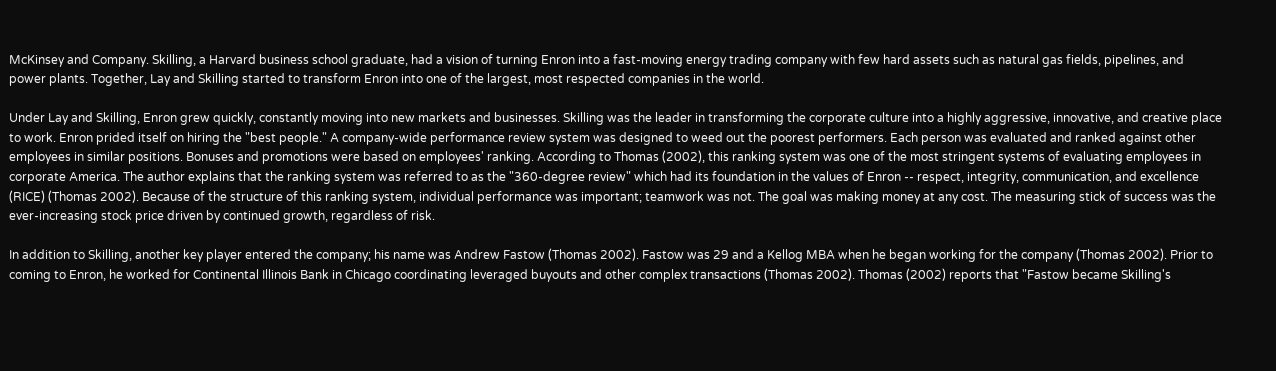McKinsey and Company. Skilling, a Harvard business school graduate, had a vision of turning Enron into a fast-moving energy trading company with few hard assets such as natural gas fields, pipelines, and power plants. Together, Lay and Skilling started to transform Enron into one of the largest, most respected companies in the world.

Under Lay and Skilling, Enron grew quickly, constantly moving into new markets and businesses. Skilling was the leader in transforming the corporate culture into a highly aggressive, innovative, and creative place to work. Enron prided itself on hiring the "best people." A company-wide performance review system was designed to weed out the poorest performers. Each person was evaluated and ranked against other employees in similar positions. Bonuses and promotions were based on employees' ranking. According to Thomas (2002), this ranking system was one of the most stringent systems of evaluating employees in corporate America. The author explains that the ranking system was referred to as the "360-degree review" which had its foundation in the values of Enron -- respect, integrity, communication, and excellence (RICE) (Thomas 2002). Because of the structure of this ranking system, individual performance was important; teamwork was not. The goal was making money at any cost. The measuring stick of success was the ever-increasing stock price driven by continued growth, regardless of risk.

In addition to Skilling, another key player entered the company; his name was Andrew Fastow (Thomas 2002). Fastow was 29 and a Kellog MBA when he began working for the company (Thomas 2002). Prior to coming to Enron, he worked for Continental Illinois Bank in Chicago coordinating leveraged buyouts and other complex transactions (Thomas 2002). Thomas (2002) reports that "Fastow became Skilling's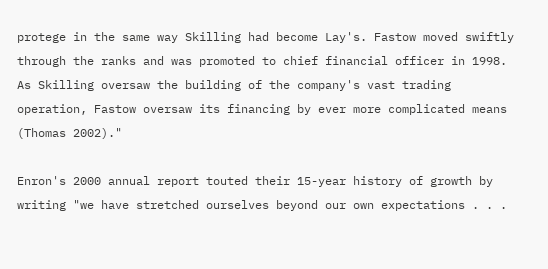protege in the same way Skilling had become Lay's. Fastow moved swiftly through the ranks and was promoted to chief financial officer in 1998. As Skilling oversaw the building of the company's vast trading operation, Fastow oversaw its financing by ever more complicated means (Thomas 2002)."

Enron's 2000 annual report touted their 15-year history of growth by writing "we have stretched ourselves beyond our own expectations . . .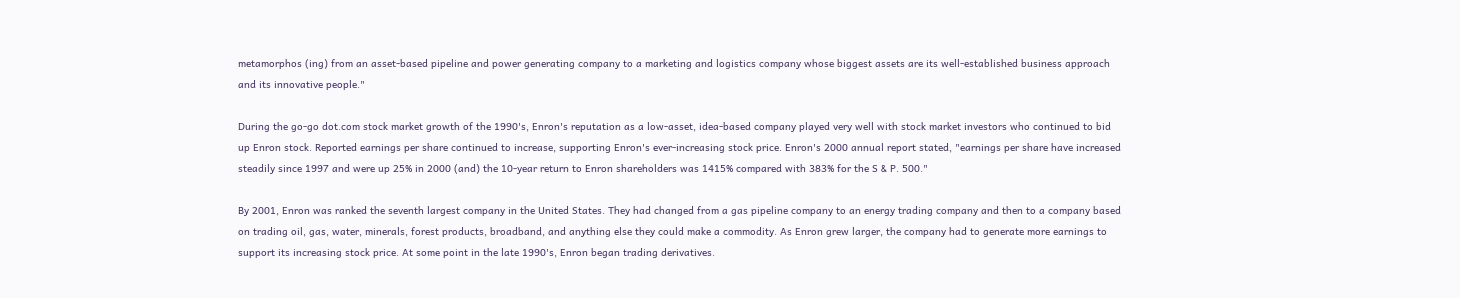metamorphos (ing) from an asset-based pipeline and power generating company to a marketing and logistics company whose biggest assets are its well-established business approach and its innovative people."

During the go-go dot.com stock market growth of the 1990's, Enron's reputation as a low-asset, idea-based company played very well with stock market investors who continued to bid up Enron stock. Reported earnings per share continued to increase, supporting Enron's ever-increasing stock price. Enron's 2000 annual report stated, "earnings per share have increased steadily since 1997 and were up 25% in 2000 (and) the 10-year return to Enron shareholders was 1415% compared with 383% for the S & P. 500."

By 2001, Enron was ranked the seventh largest company in the United States. They had changed from a gas pipeline company to an energy trading company and then to a company based on trading oil, gas, water, minerals, forest products, broadband, and anything else they could make a commodity. As Enron grew larger, the company had to generate more earnings to support its increasing stock price. At some point in the late 1990's, Enron began trading derivatives.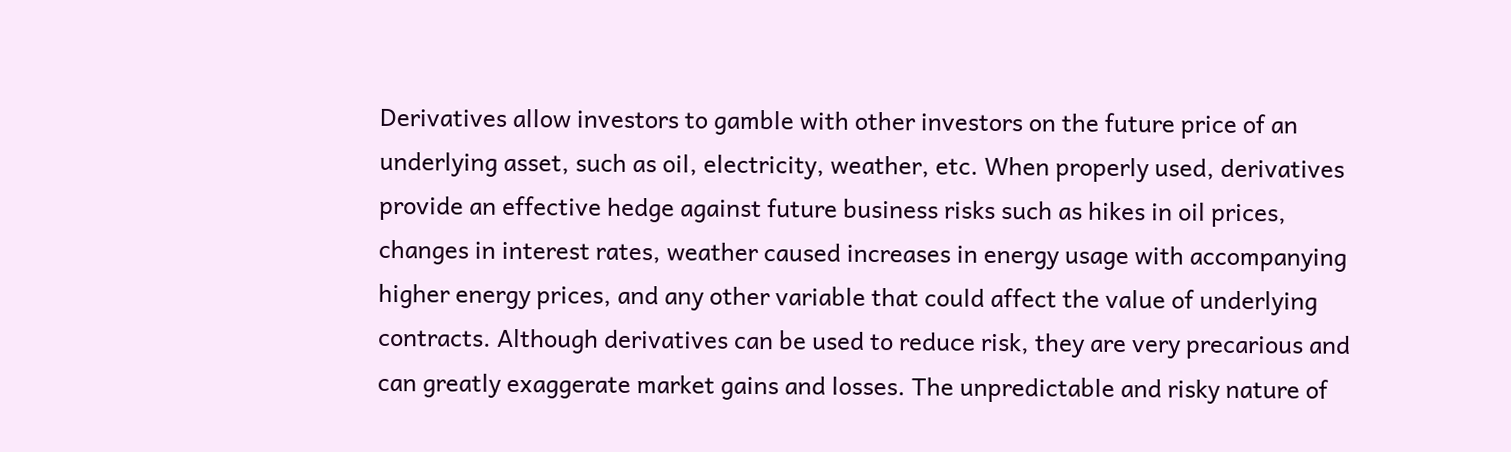Derivatives allow investors to gamble with other investors on the future price of an underlying asset, such as oil, electricity, weather, etc. When properly used, derivatives provide an effective hedge against future business risks such as hikes in oil prices, changes in interest rates, weather caused increases in energy usage with accompanying higher energy prices, and any other variable that could affect the value of underlying contracts. Although derivatives can be used to reduce risk, they are very precarious and can greatly exaggerate market gains and losses. The unpredictable and risky nature of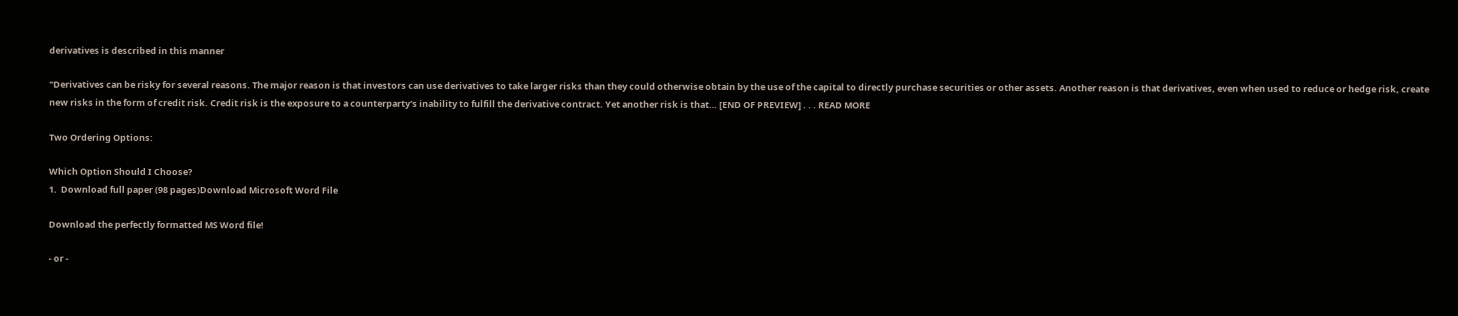derivatives is described in this manner

"Derivatives can be risky for several reasons. The major reason is that investors can use derivatives to take larger risks than they could otherwise obtain by the use of the capital to directly purchase securities or other assets. Another reason is that derivatives, even when used to reduce or hedge risk, create new risks in the form of credit risk. Credit risk is the exposure to a counterparty's inability to fulfill the derivative contract. Yet another risk is that… [END OF PREVIEW] . . . READ MORE

Two Ordering Options:

Which Option Should I Choose?
1.  Download full paper (98 pages)Download Microsoft Word File

Download the perfectly formatted MS Word file!

- or -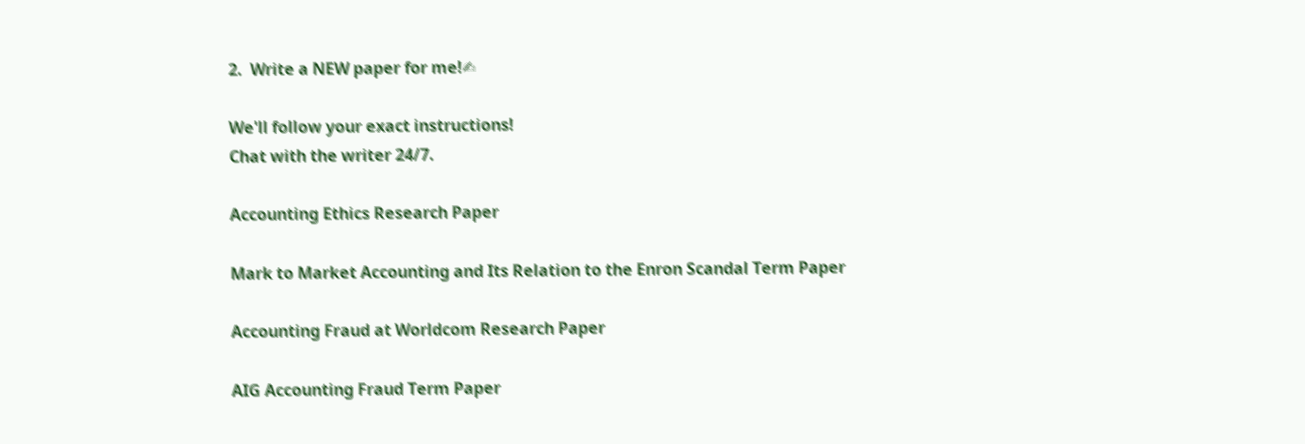2.  Write a NEW paper for me!✍

We'll follow your exact instructions!
Chat with the writer 24/7.

Accounting Ethics Research Paper

Mark to Market Accounting and Its Relation to the Enron Scandal Term Paper

Accounting Fraud at Worldcom Research Paper

AIG Accounting Fraud Term Paper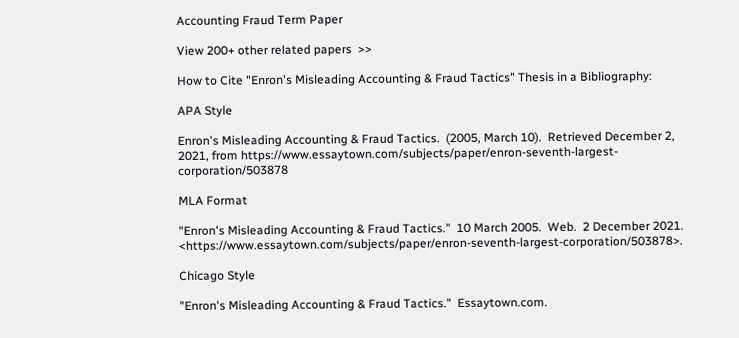Accounting Fraud Term Paper

View 200+ other related papers  >>

How to Cite "Enron's Misleading Accounting & Fraud Tactics" Thesis in a Bibliography:

APA Style

Enron's Misleading Accounting & Fraud Tactics.  (2005, March 10).  Retrieved December 2, 2021, from https://www.essaytown.com/subjects/paper/enron-seventh-largest-corporation/503878

MLA Format

"Enron's Misleading Accounting & Fraud Tactics."  10 March 2005.  Web.  2 December 2021. <https://www.essaytown.com/subjects/paper/enron-seventh-largest-corporation/503878>.

Chicago Style

"Enron's Misleading Accounting & Fraud Tactics."  Essaytown.com.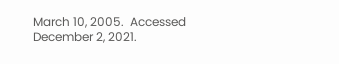March 10, 2005.  Accessed December 2, 2021.